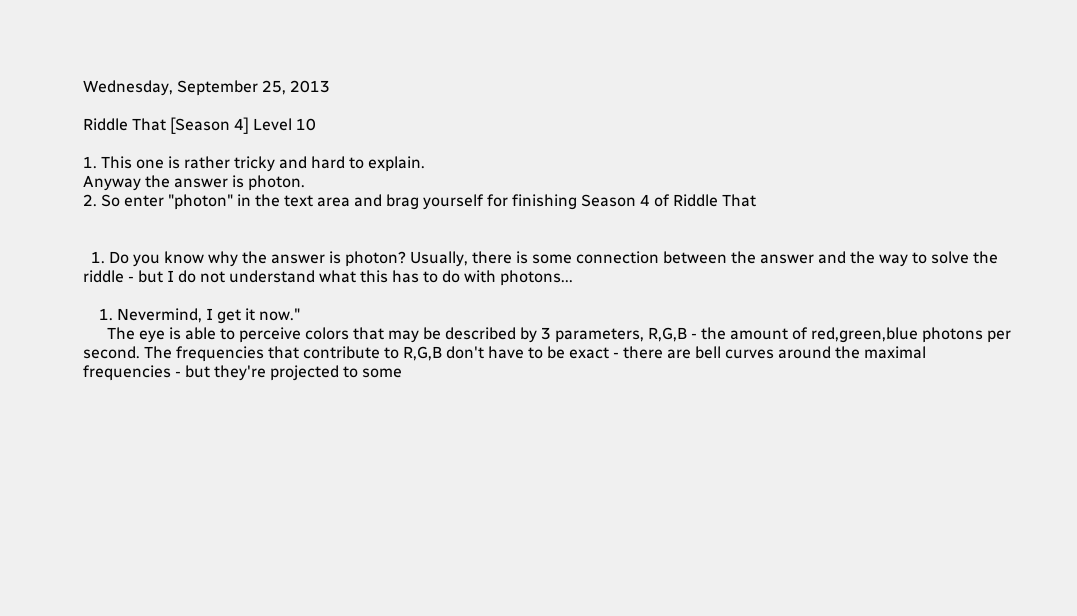Wednesday, September 25, 2013

Riddle That [Season 4] Level 10

1. This one is rather tricky and hard to explain.
Anyway the answer is photon.
2. So enter "photon" in the text area and brag yourself for finishing Season 4 of Riddle That


  1. Do you know why the answer is photon? Usually, there is some connection between the answer and the way to solve the riddle - but I do not understand what this has to do with photons...

    1. Nevermind, I get it now."
      The eye is able to perceive colors that may be described by 3 parameters, R,G,B - the amount of red,green,blue photons per second. The frequencies that contribute to R,G,B don't have to be exact - there are bell curves around the maximal frequencies - but they're projected to some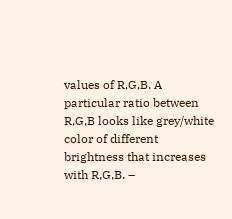values of R,G,B. A particular ratio between R,G,B looks like grey/white color of different brightness that increases with R,G,B. –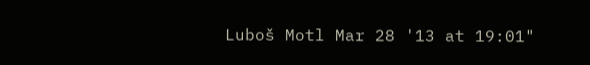Luboš Motl Mar 28 '13 at 19:01"